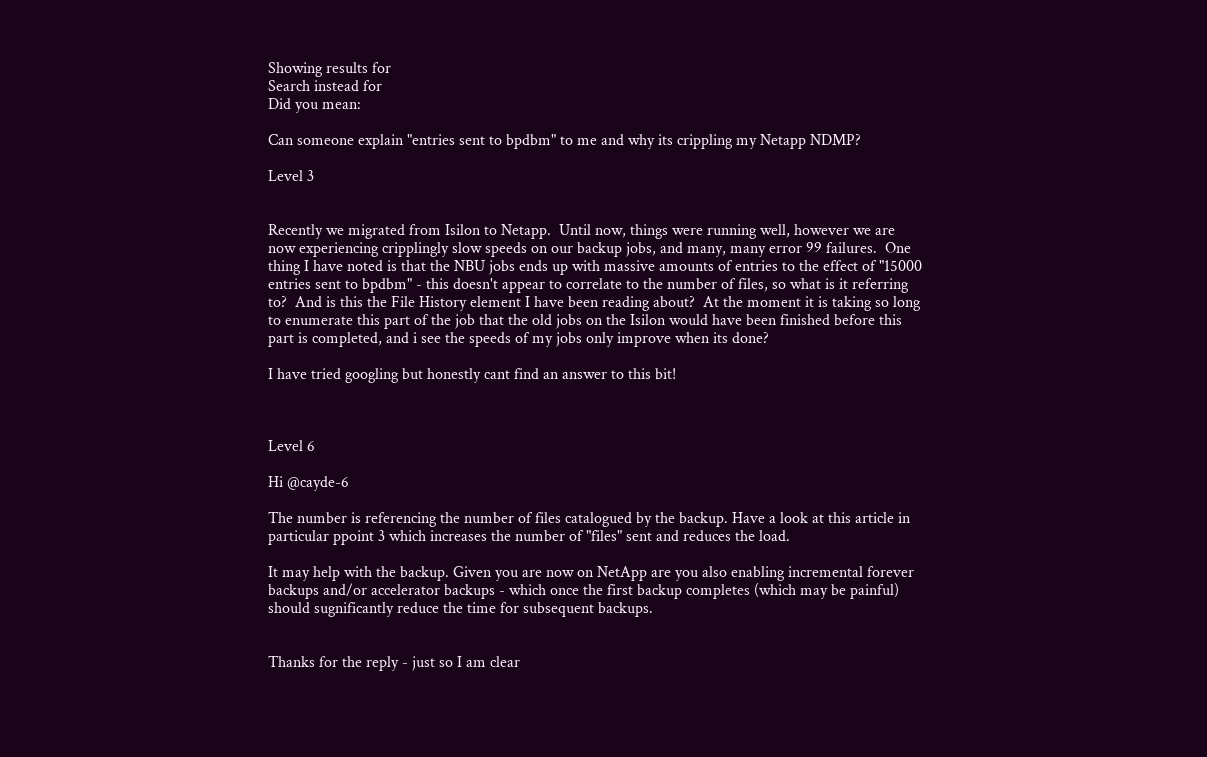Showing results for
Search instead for
Did you mean:

Can someone explain "entries sent to bpdbm" to me and why its crippling my Netapp NDMP?

Level 3


Recently we migrated from Isilon to Netapp.  Until now, things were running well, however we are now experiencing cripplingly slow speeds on our backup jobs, and many, many error 99 failures.  One thing I have noted is that the NBU jobs ends up with massive amounts of entries to the effect of "15000 entries sent to bpdbm" - this doesn't appear to correlate to the number of files, so what is it referring to?  And is this the File History element I have been reading about?  At the moment it is taking so long to enumerate this part of the job that the old jobs on the Isilon would have been finished before this part is completed, and i see the speeds of my jobs only improve when its done?

I have tried googling but honestly cant find an answer to this bit!



Level 6

Hi @cayde-6

The number is referencing the number of files catalogued by the backup. Have a look at this article in particular ppoint 3 which increases the number of "files" sent and reduces the load.

It may help with the backup. Given you are now on NetApp are you also enabling incremental forever backups and/or accelerator backups - which once the first backup completes (which may be painful) should sugnificantly reduce the time for subsequent backups.


Thanks for the reply - just so I am clear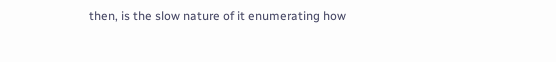then, is the slow nature of it enumerating how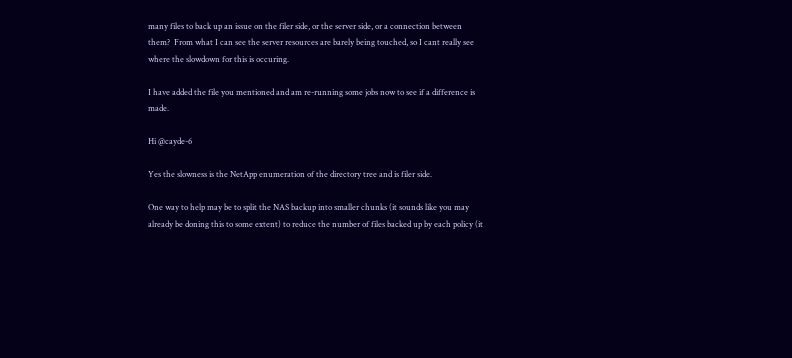many files to back up an issue on the filer side, or the server side, or a connection between them?  From what I can see the server resources are barely being touched, so I cant really see where the slowdown for this is occuring.

I have added the file you mentioned and am re-running some jobs now to see if a difference is made.

Hi @cayde-6

Yes the slowness is the NetApp enumeration of the directory tree and is filer side.

One way to help may be to split the NAS backup into smaller chunks (it sounds like you may already be doning this to some extent) to reduce the number of files backed up by each policy (it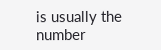is usually the number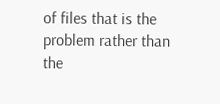of files that is the problem rather than the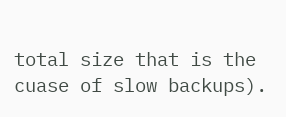total size that is the cuase of slow backups).